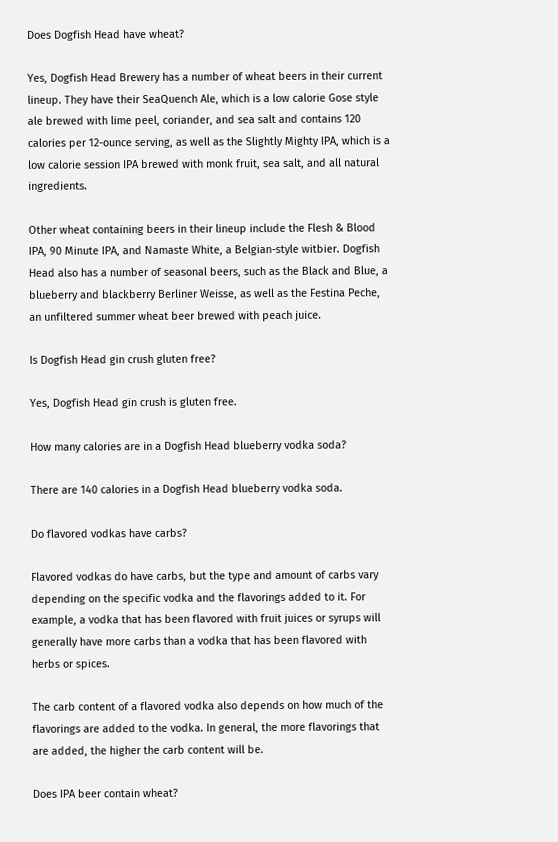Does Dogfish Head have wheat?

Yes, Dogfish Head Brewery has a number of wheat beers in their current lineup. They have their SeaQuench Ale, which is a low calorie Gose style ale brewed with lime peel, coriander, and sea salt and contains 120 calories per 12-ounce serving, as well as the Slightly Mighty IPA, which is a low calorie session IPA brewed with monk fruit, sea salt, and all natural ingredients.

Other wheat containing beers in their lineup include the Flesh & Blood IPA, 90 Minute IPA, and Namaste White, a Belgian-style witbier. Dogfish Head also has a number of seasonal beers, such as the Black and Blue, a blueberry and blackberry Berliner Weisse, as well as the Festina Peche, an unfiltered summer wheat beer brewed with peach juice.

Is Dogfish Head gin crush gluten free?

Yes, Dogfish Head gin crush is gluten free.

How many calories are in a Dogfish Head blueberry vodka soda?

There are 140 calories in a Dogfish Head blueberry vodka soda.

Do flavored vodkas have carbs?

Flavored vodkas do have carbs, but the type and amount of carbs vary depending on the specific vodka and the flavorings added to it. For example, a vodka that has been flavored with fruit juices or syrups will generally have more carbs than a vodka that has been flavored with herbs or spices.

The carb content of a flavored vodka also depends on how much of the flavorings are added to the vodka. In general, the more flavorings that are added, the higher the carb content will be.

Does IPA beer contain wheat?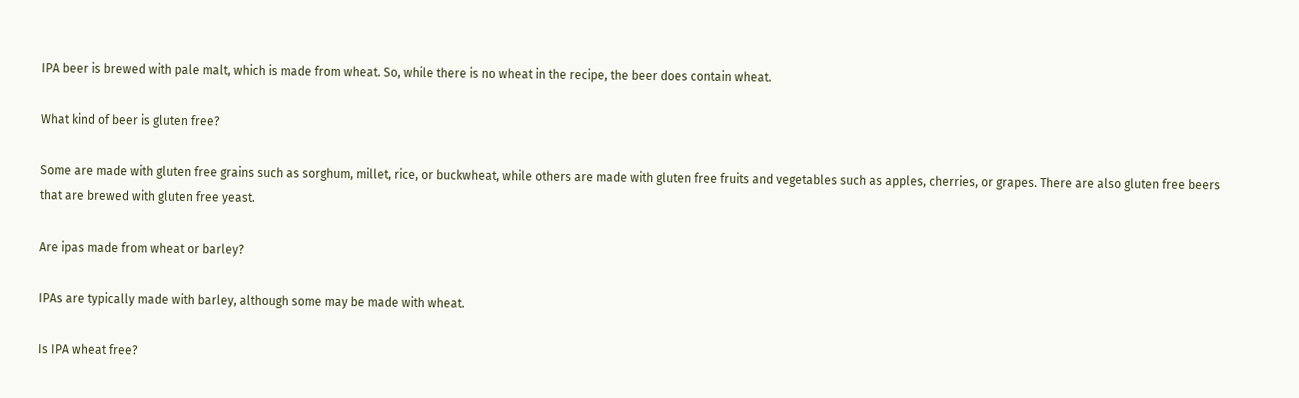IPA beer is brewed with pale malt, which is made from wheat. So, while there is no wheat in the recipe, the beer does contain wheat.

What kind of beer is gluten free?

Some are made with gluten free grains such as sorghum, millet, rice, or buckwheat, while others are made with gluten free fruits and vegetables such as apples, cherries, or grapes. There are also gluten free beers that are brewed with gluten free yeast.

Are ipas made from wheat or barley?

IPAs are typically made with barley, although some may be made with wheat.

Is IPA wheat free?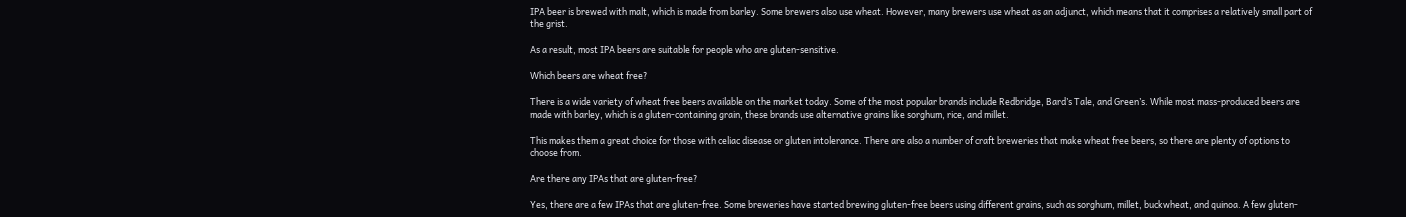IPA beer is brewed with malt, which is made from barley. Some brewers also use wheat. However, many brewers use wheat as an adjunct, which means that it comprises a relatively small part of the grist.

As a result, most IPA beers are suitable for people who are gluten-sensitive.

Which beers are wheat free?

There is a wide variety of wheat free beers available on the market today. Some of the most popular brands include Redbridge, Bard’s Tale, and Green’s. While most mass-produced beers are made with barley, which is a gluten-containing grain, these brands use alternative grains like sorghum, rice, and millet.

This makes them a great choice for those with celiac disease or gluten intolerance. There are also a number of craft breweries that make wheat free beers, so there are plenty of options to choose from.

Are there any IPAs that are gluten-free?

Yes, there are a few IPAs that are gluten-free. Some breweries have started brewing gluten-free beers using different grains, such as sorghum, millet, buckwheat, and quinoa. A few gluten-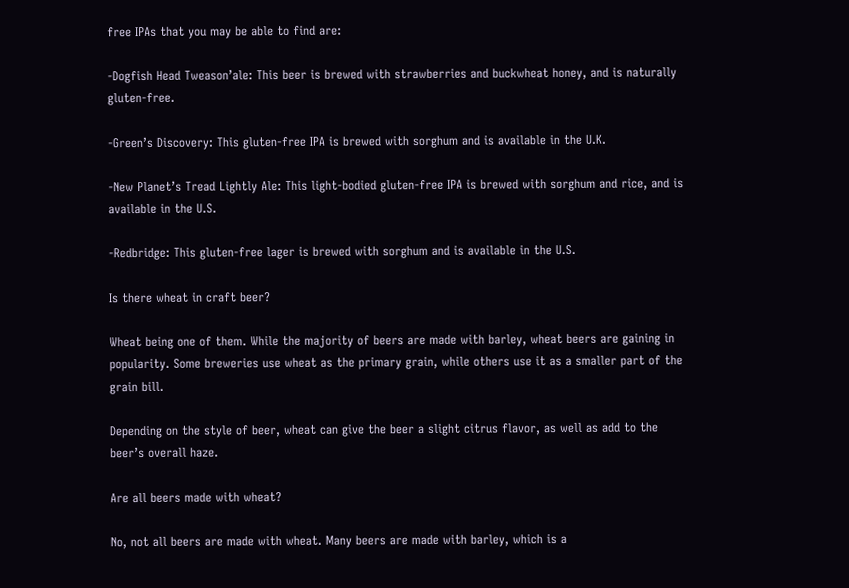free IPAs that you may be able to find are:

-Dogfish Head Tweason’ale: This beer is brewed with strawberries and buckwheat honey, and is naturally gluten-free.

-Green’s Discovery: This gluten-free IPA is brewed with sorghum and is available in the U.K.

-New Planet’s Tread Lightly Ale: This light-bodied gluten-free IPA is brewed with sorghum and rice, and is available in the U.S.

-Redbridge: This gluten-free lager is brewed with sorghum and is available in the U.S.

Is there wheat in craft beer?

Wheat being one of them. While the majority of beers are made with barley, wheat beers are gaining in popularity. Some breweries use wheat as the primary grain, while others use it as a smaller part of the grain bill.

Depending on the style of beer, wheat can give the beer a slight citrus flavor, as well as add to the beer’s overall haze.

Are all beers made with wheat?

No, not all beers are made with wheat. Many beers are made with barley, which is a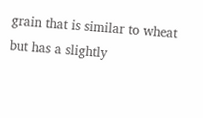grain that is similar to wheat but has a slightly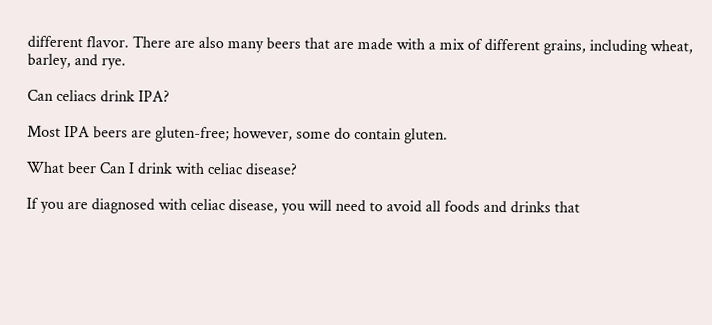different flavor. There are also many beers that are made with a mix of different grains, including wheat, barley, and rye.

Can celiacs drink IPA?

Most IPA beers are gluten-free; however, some do contain gluten.

What beer Can I drink with celiac disease?

If you are diagnosed with celiac disease, you will need to avoid all foods and drinks that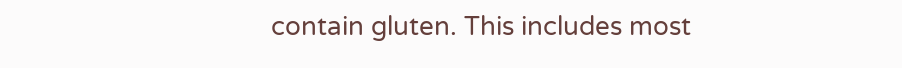contain gluten. This includes most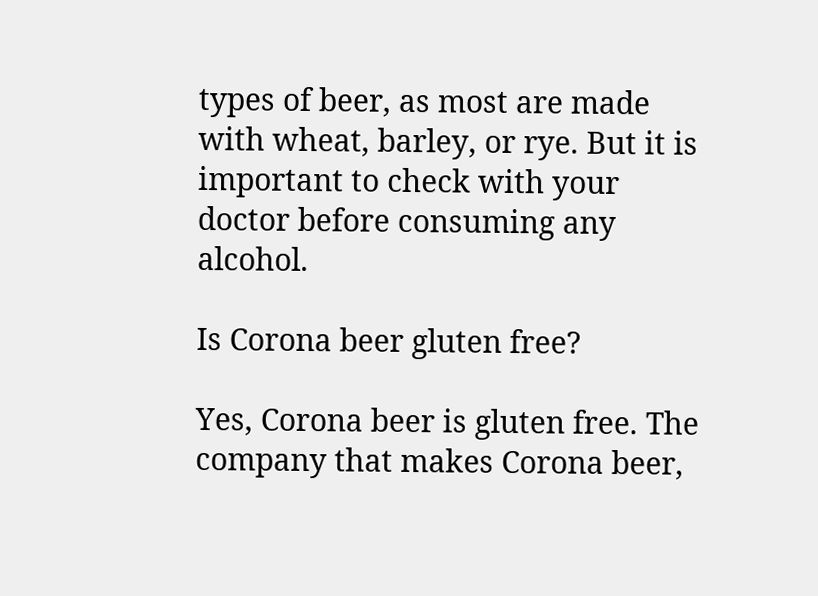types of beer, as most are made with wheat, barley, or rye. But it is important to check with your doctor before consuming any alcohol.

Is Corona beer gluten free?

Yes, Corona beer is gluten free. The company that makes Corona beer,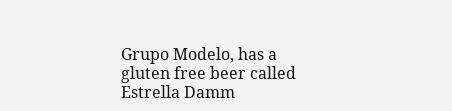Grupo Modelo, has a gluten free beer called Estrella Damm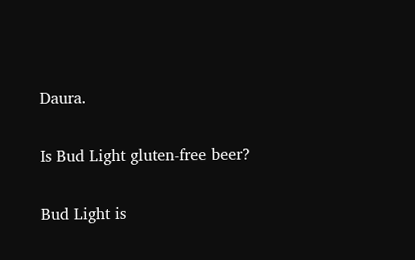Daura.

Is Bud Light gluten-free beer?

Bud Light is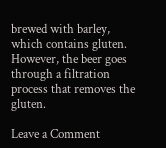brewed with barley, which contains gluten. However, the beer goes through a filtration process that removes the gluten.

Leave a Comment